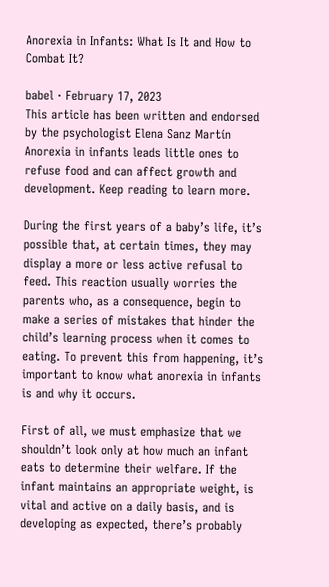Anorexia in Infants: What Is It and How to Combat It?

babel · February 17, 2023
This article has been written and endorsed by the psychologist Elena Sanz Martín
Anorexia in infants leads little ones to refuse food and can affect growth and development. Keep reading to learn more.

During the first years of a baby’s life, it’s possible that, at certain times, they may display a more or less active refusal to feed. This reaction usually worries the parents who, as a consequence, begin to make a series of mistakes that hinder the child’s learning process when it comes to eating. To prevent this from happening, it’s important to know what anorexia in infants is and why it occurs.

First of all, we must emphasize that we shouldn’t look only at how much an infant eats to determine their welfare. If the infant maintains an appropriate weight, is vital and active on a daily basis, and is developing as expected, there’s probably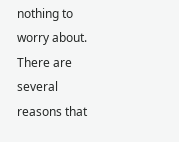nothing to worry about. There are several reasons that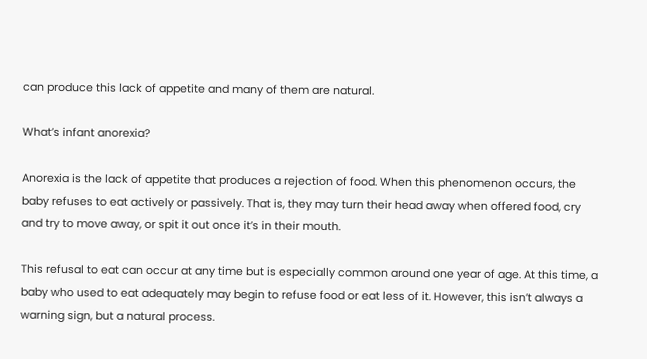can produce this lack of appetite and many of them are natural.

What’s infant anorexia?

Anorexia is the lack of appetite that produces a rejection of food. When this phenomenon occurs, the baby refuses to eat actively or passively. That is, they may turn their head away when offered food, cry and try to move away, or spit it out once it’s in their mouth.

This refusal to eat can occur at any time but is especially common around one year of age. At this time, a baby who used to eat adequately may begin to refuse food or eat less of it. However, this isn’t always a warning sign, but a natural process.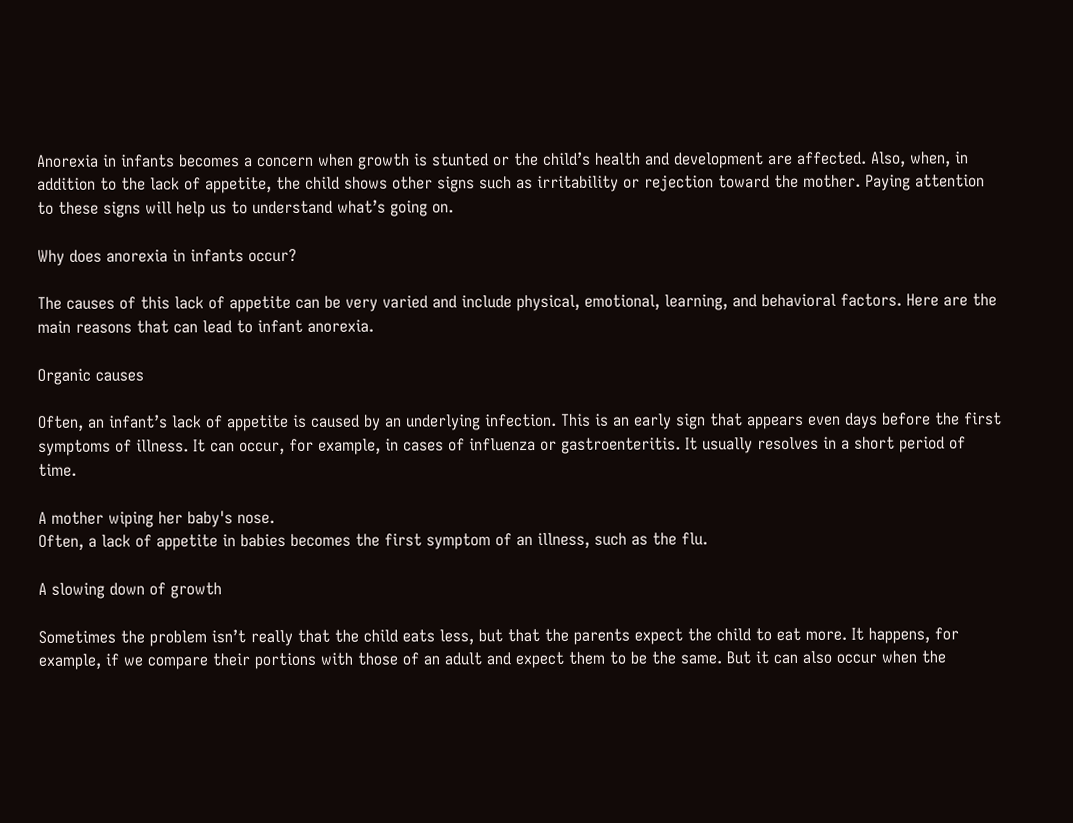Anorexia in infants becomes a concern when growth is stunted or the child’s health and development are affected. Also, when, in addition to the lack of appetite, the child shows other signs such as irritability or rejection toward the mother. Paying attention to these signs will help us to understand what’s going on.

Why does anorexia in infants occur?

The causes of this lack of appetite can be very varied and include physical, emotional, learning, and behavioral factors. Here are the main reasons that can lead to infant anorexia.

Organic causes

Often, an infant’s lack of appetite is caused by an underlying infection. This is an early sign that appears even days before the first symptoms of illness. It can occur, for example, in cases of influenza or gastroenteritis. It usually resolves in a short period of time.

A mother wiping her baby's nose.
Often, a lack of appetite in babies becomes the first symptom of an illness, such as the flu.

A slowing down of growth

Sometimes the problem isn’t really that the child eats less, but that the parents expect the child to eat more. It happens, for example, if we compare their portions with those of an adult and expect them to be the same. But it can also occur when the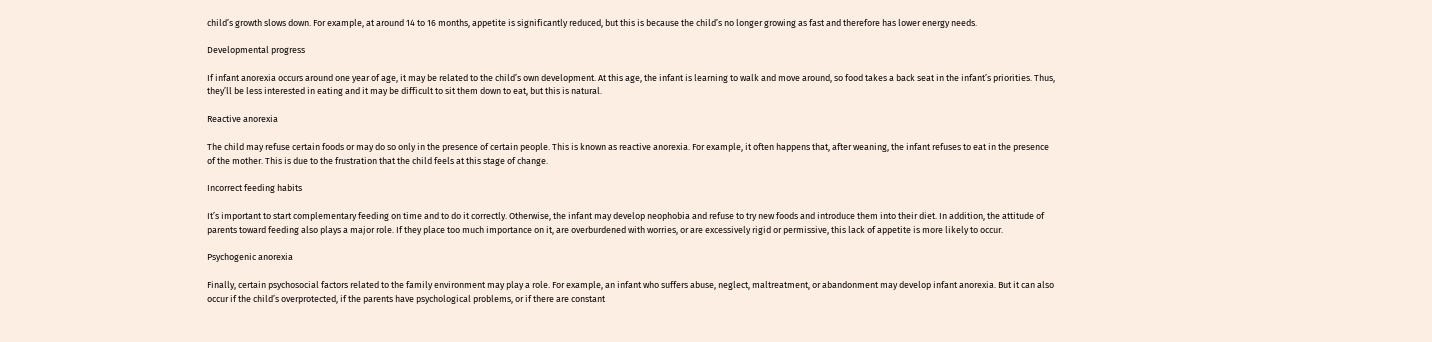child’s growth slows down. For example, at around 14 to 16 months, appetite is significantly reduced, but this is because the child’s no longer growing as fast and therefore has lower energy needs.

Developmental progress

If infant anorexia occurs around one year of age, it may be related to the child’s own development. At this age, the infant is learning to walk and move around, so food takes a back seat in the infant’s priorities. Thus, they’ll be less interested in eating and it may be difficult to sit them down to eat, but this is natural.

Reactive anorexia

The child may refuse certain foods or may do so only in the presence of certain people. This is known as reactive anorexia. For example, it often happens that, after weaning, the infant refuses to eat in the presence of the mother. This is due to the frustration that the child feels at this stage of change.

Incorrect feeding habits

It’s important to start complementary feeding on time and to do it correctly. Otherwise, the infant may develop neophobia and refuse to try new foods and introduce them into their diet. In addition, the attitude of parents toward feeding also plays a major role. If they place too much importance on it, are overburdened with worries, or are excessively rigid or permissive, this lack of appetite is more likely to occur.

Psychogenic anorexia

Finally, certain psychosocial factors related to the family environment may play a role. For example, an infant who suffers abuse, neglect, maltreatment, or abandonment may develop infant anorexia. But it can also occur if the child’s overprotected, if the parents have psychological problems, or if there are constant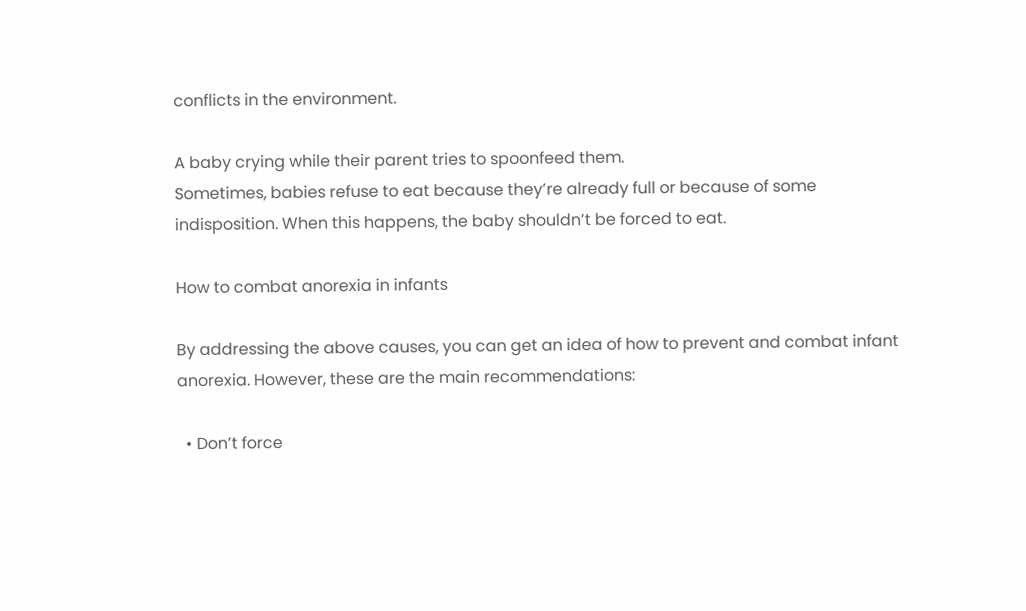conflicts in the environment.

A baby crying while their parent tries to spoonfeed them.
Sometimes, babies refuse to eat because they’re already full or because of some indisposition. When this happens, the baby shouldn’t be forced to eat.

How to combat anorexia in infants

By addressing the above causes, you can get an idea of how to prevent and combat infant anorexia. However, these are the main recommendations:

  • Don’t force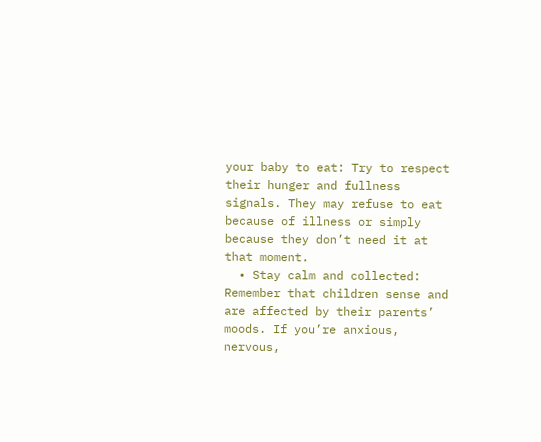your baby to eat: Try to respect their hunger and fullness signals. They may refuse to eat because of illness or simply because they don’t need it at that moment.
  • Stay calm and collected: Remember that children sense and are affected by their parents’ moods. If you’re anxious, nervous,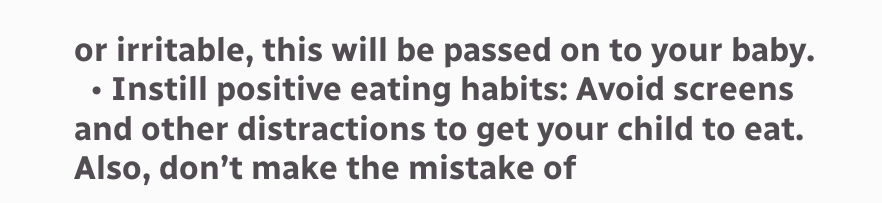or irritable, this will be passed on to your baby.
  • Instill positive eating habits: Avoid screens and other distractions to get your child to eat. Also, don’t make the mistake of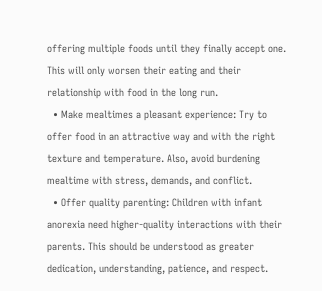offering multiple foods until they finally accept one. This will only worsen their eating and their relationship with food in the long run.
  • Make mealtimes a pleasant experience: Try to offer food in an attractive way and with the right texture and temperature. Also, avoid burdening mealtime with stress, demands, and conflict.
  • Offer quality parenting: Children with infant anorexia need higher-quality interactions with their parents. This should be understood as greater dedication, understanding, patience, and respect.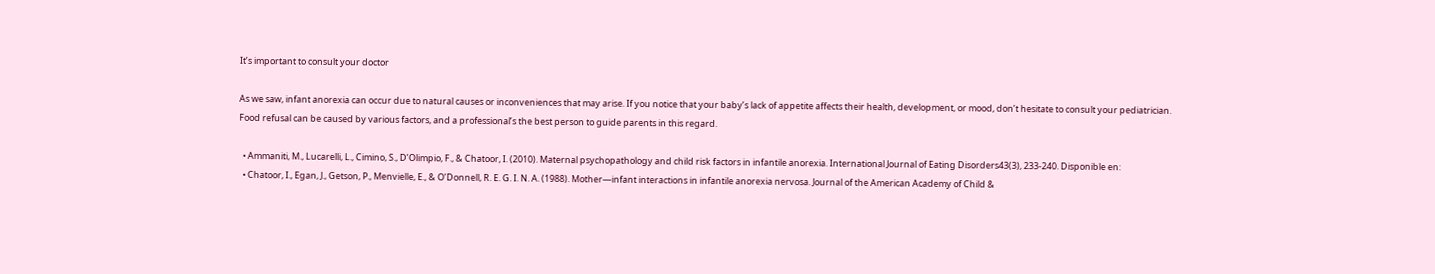It’s important to consult your doctor

As we saw, infant anorexia can occur due to natural causes or inconveniences that may arise. If you notice that your baby’s lack of appetite affects their health, development, or mood, don’t hesitate to consult your pediatrician. Food refusal can be caused by various factors, and a professional’s the best person to guide parents in this regard.

  • Ammaniti, M., Lucarelli, L., Cimino, S., D’Olimpio, F., & Chatoor, I. (2010). Maternal psychopathology and child risk factors in infantile anorexia. International Journal of Eating Disorders43(3), 233-240. Disponible en:
  • Chatoor, I., Egan, J., Getson, P., Menvielle, E., & O’Donnell, R. E. G. I. N. A. (1988). Mother—infant interactions in infantile anorexia nervosa. Journal of the American Academy of Child &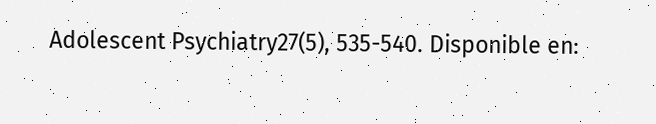Adolescent Psychiatry27(5), 535-540. Disponible en: